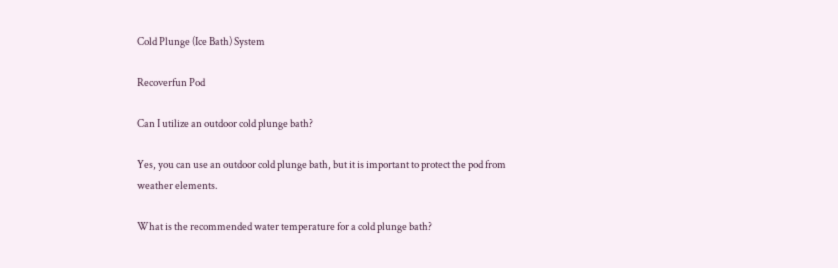Cold Plunge (Ice Bath) System

Recoverfun Pod

Can I utilize an outdoor cold plunge bath?

Yes, you can use an outdoor cold plunge bath, but it is important to protect the pod from weather elements.

What is the recommended water temperature for a cold plunge bath?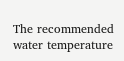The recommended water temperature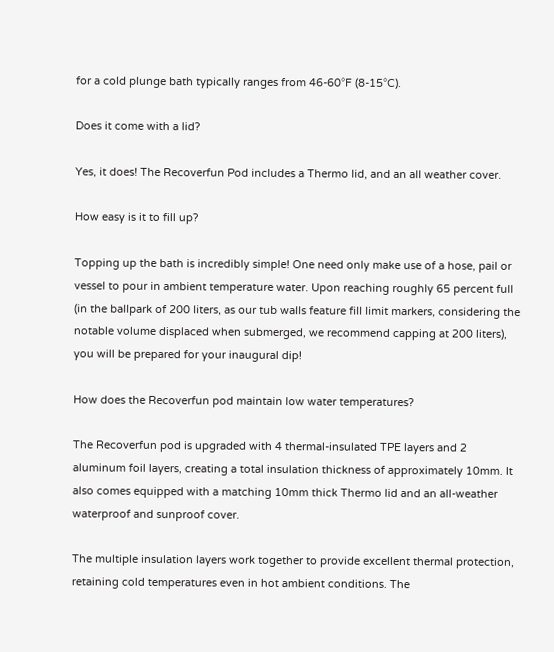for a cold plunge bath typically ranges from 46-60°F (8-15°C).

Does it come with a lid?

Yes, it does! The Recoverfun Pod includes a Thermo lid, and an all weather cover.

How easy is it to fill up?

Topping up the bath is incredibly simple! One need only make use of a hose, pail or vessel to pour in ambient temperature water. Upon reaching roughly 65 percent full (in the ballpark of 200 liters, as our tub walls feature fill limit markers, considering the notable volume displaced when submerged, we recommend capping at 200 liters), you will be prepared for your inaugural dip!

How does the Recoverfun pod maintain low water temperatures?

The Recoverfun pod is upgraded with 4 thermal-insulated TPE layers and 2 aluminum foil layers, creating a total insulation thickness of approximately 10mm. It also comes equipped with a matching 10mm thick Thermo lid and an all-weather waterproof and sunproof cover.

The multiple insulation layers work together to provide excellent thermal protection, retaining cold temperatures even in hot ambient conditions. The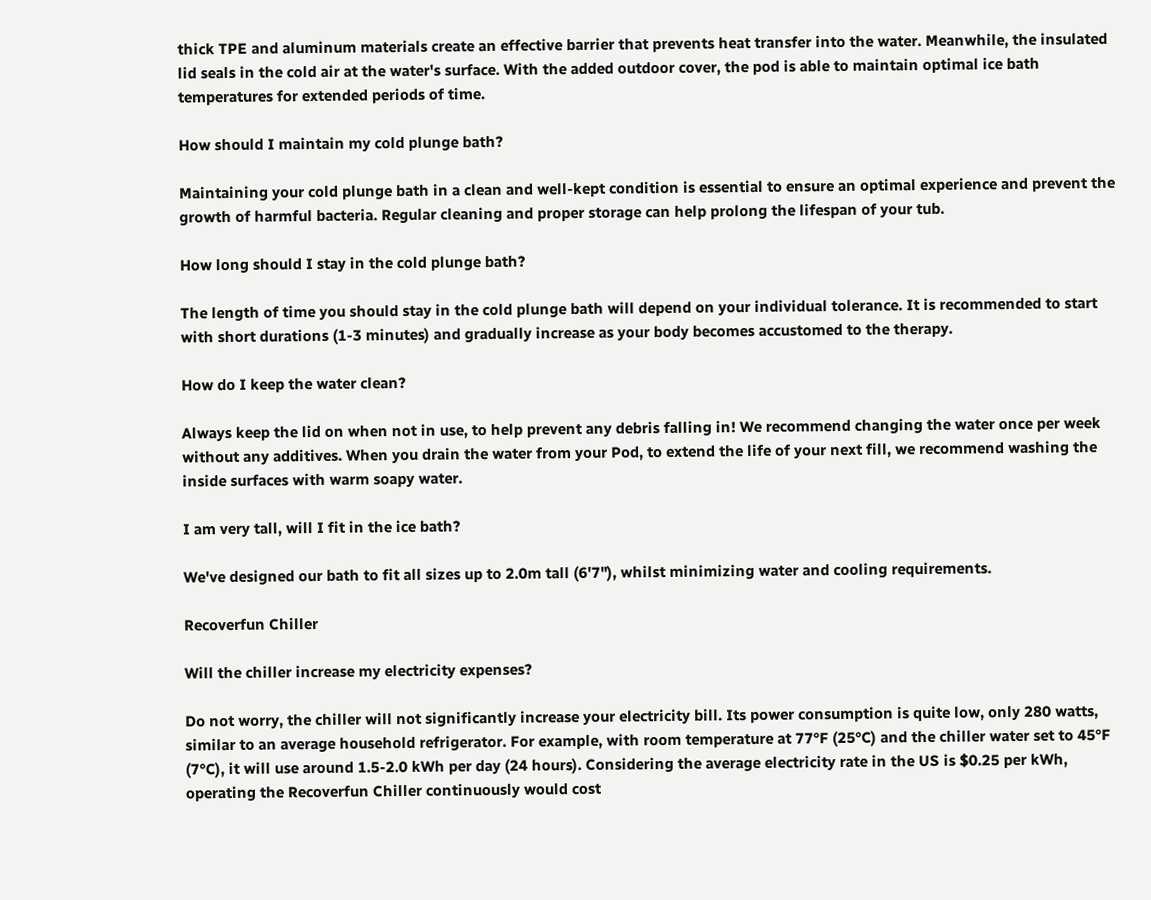thick TPE and aluminum materials create an effective barrier that prevents heat transfer into the water. Meanwhile, the insulated lid seals in the cold air at the water's surface. With the added outdoor cover, the pod is able to maintain optimal ice bath temperatures for extended periods of time.

How should I maintain my cold plunge bath?

Maintaining your cold plunge bath in a clean and well-kept condition is essential to ensure an optimal experience and prevent the growth of harmful bacteria. Regular cleaning and proper storage can help prolong the lifespan of your tub.

How long should I stay in the cold plunge bath?

The length of time you should stay in the cold plunge bath will depend on your individual tolerance. It is recommended to start with short durations (1-3 minutes) and gradually increase as your body becomes accustomed to the therapy.

How do I keep the water clean?

Always keep the lid on when not in use, to help prevent any debris falling in! We recommend changing the water once per week without any additives. When you drain the water from your Pod, to extend the life of your next fill, we recommend washing the inside surfaces with warm soapy water.

I am very tall, will I fit in the ice bath?

We've designed our bath to fit all sizes up to 2.0m tall (6'7"), whilst minimizing water and cooling requirements.

Recoverfun Chiller

Will the chiller increase my electricity expenses?

Do not worry, the chiller will not significantly increase your electricity bill. Its power consumption is quite low, only 280 watts, similar to an average household refrigerator. For example, with room temperature at 77°F (25°C) and the chiller water set to 45°F (7°C), it will use around 1.5-2.0 kWh per day (24 hours). Considering the average electricity rate in the US is $0.25 per kWh, operating the Recoverfun Chiller continuously would cost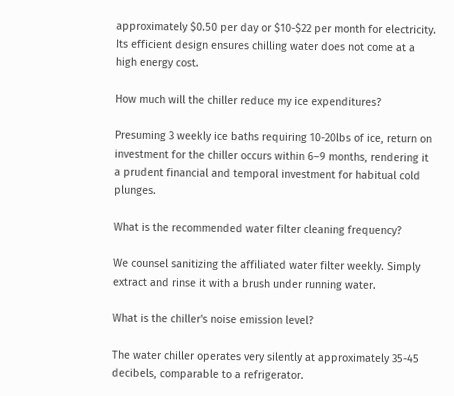approximately $0.50 per day or $10-$22 per month for electricity. Its efficient design ensures chilling water does not come at a high energy cost.

How much will the chiller reduce my ice expenditures?

Presuming 3 weekly ice baths requiring 10-20lbs of ice, return on investment for the chiller occurs within 6–9 months, rendering it a prudent financial and temporal investment for habitual cold plunges.

What is the recommended water filter cleaning frequency?

We counsel sanitizing the affiliated water filter weekly. Simply extract and rinse it with a brush under running water.

What is the chiller's noise emission level?

The water chiller operates very silently at approximately 35-45 decibels, comparable to a refrigerator.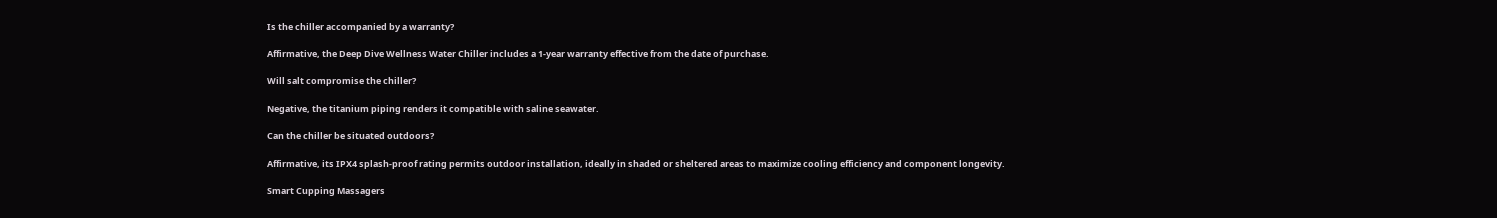Is the chiller accompanied by a warranty?

Affirmative, the Deep Dive Wellness Water Chiller includes a 1-year warranty effective from the date of purchase.

Will salt compromise the chiller?

Negative, the titanium piping renders it compatible with saline seawater.

Can the chiller be situated outdoors?

Affirmative, its IPX4 splash-proof rating permits outdoor installation, ideally in shaded or sheltered areas to maximize cooling efficiency and component longevity.

Smart Cupping Massagers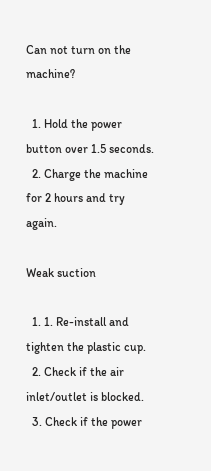Can not turn on the machine?

  1. Hold the power button over 1.5 seconds.
  2. Charge the machine for 2 hours and try again.

Weak suction

  1. 1. Re-install and tighten the plastic cup.
  2. Check if the air inlet/outlet is blocked.
  3. Check if the power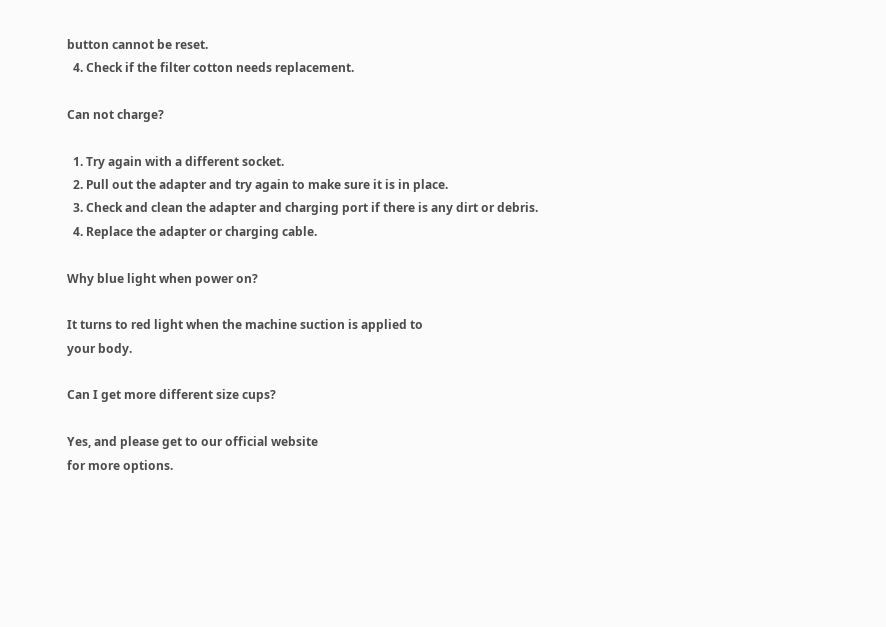button cannot be reset.
  4. Check if the filter cotton needs replacement.

Can not charge?

  1. Try again with a different socket.
  2. Pull out the adapter and try again to make sure it is in place.
  3. Check and clean the adapter and charging port if there is any dirt or debris.
  4. Replace the adapter or charging cable.

Why blue light when power on?

It turns to red light when the machine suction is applied to
your body.

Can I get more different size cups?

Yes, and please get to our official website
for more options.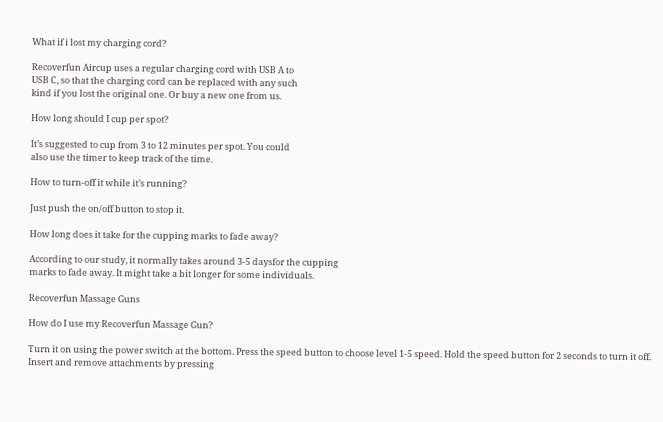What if i lost my charging cord?

Recoverfun Aircup uses a regular charging cord with USB A to
USB C, so that the charging cord can be replaced with any such
kind if you lost the original one. Or buy a new one from us.

How long should I cup per spot?

It’s suggested to cup from 3 to 12 minutes per spot. You could
also use the timer to keep track of the time.

How to turn-off it while it’s running?

Just push the on/off button to stop it.

How long does it take for the cupping marks to fade away?

According to our study, it normally takes around 3-5 daysfor the cupping
marks to fade away. It might take a bit longer for some individuals.

Recoverfun Massage Guns

How do I use my Recoverfun Massage Gun?

Turn it on using the power switch at the bottom. Press the speed button to choose level 1-5 speed. Hold the speed button for 2 seconds to turn it off. Insert and remove attachments by pressing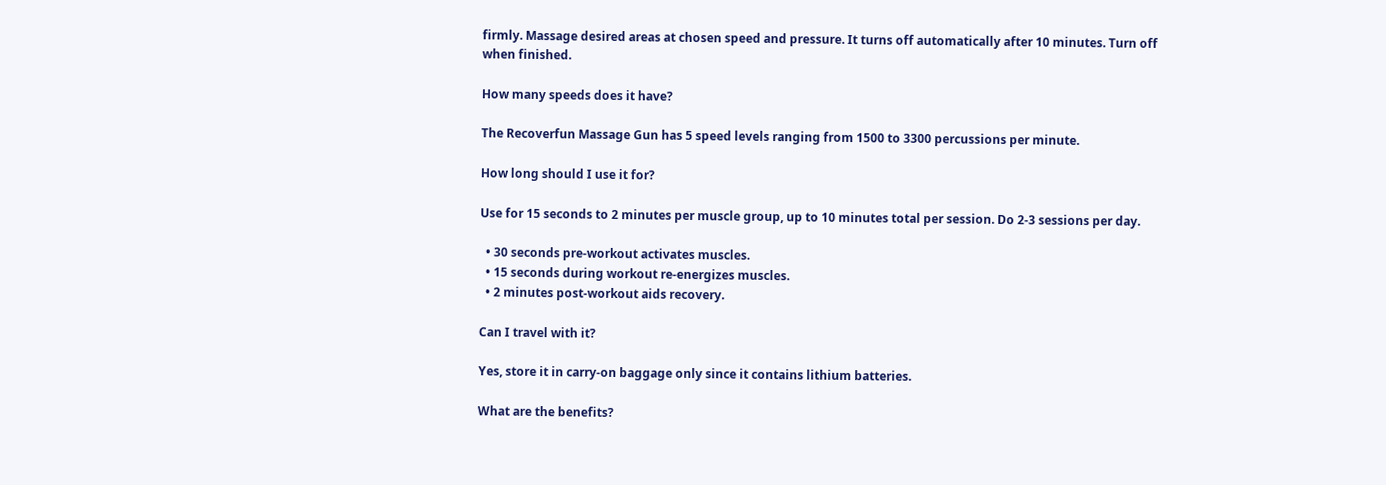firmly. Massage desired areas at chosen speed and pressure. It turns off automatically after 10 minutes. Turn off when finished.

How many speeds does it have?

The Recoverfun Massage Gun has 5 speed levels ranging from 1500 to 3300 percussions per minute.

How long should I use it for?

Use for 15 seconds to 2 minutes per muscle group, up to 10 minutes total per session. Do 2-3 sessions per day.

  • 30 seconds pre-workout activates muscles.
  • 15 seconds during workout re-energizes muscles.
  • 2 minutes post-workout aids recovery.

Can I travel with it?

Yes, store it in carry-on baggage only since it contains lithium batteries.

What are the benefits?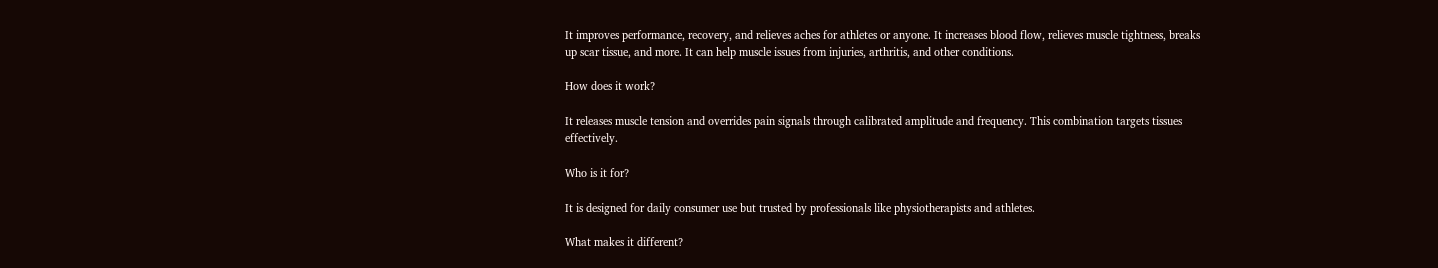It improves performance, recovery, and relieves aches for athletes or anyone. It increases blood flow, relieves muscle tightness, breaks up scar tissue, and more. It can help muscle issues from injuries, arthritis, and other conditions.

How does it work?

It releases muscle tension and overrides pain signals through calibrated amplitude and frequency. This combination targets tissues effectively.

Who is it for?

It is designed for daily consumer use but trusted by professionals like physiotherapists and athletes.

What makes it different?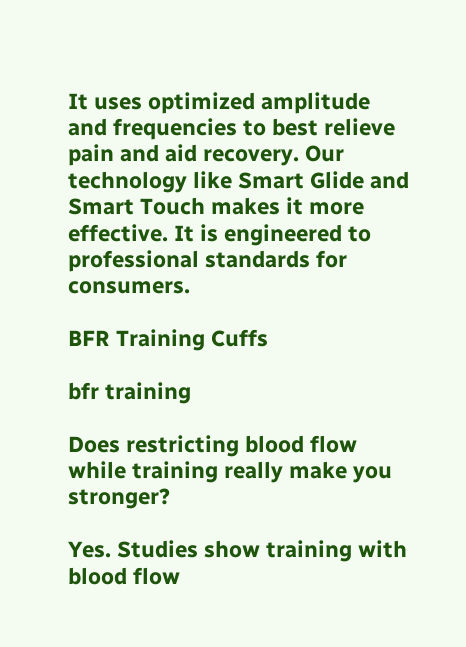It uses optimized amplitude and frequencies to best relieve pain and aid recovery. Our technology like Smart Glide and Smart Touch makes it more effective. It is engineered to professional standards for consumers.

BFR Training Cuffs

bfr training

Does restricting blood flow while training really make you stronger?

Yes. Studies show training with blood flow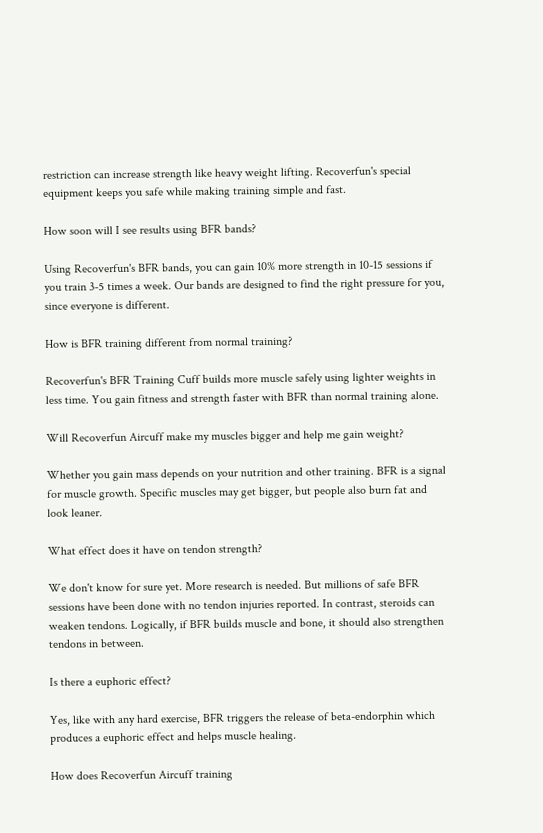restriction can increase strength like heavy weight lifting. Recoverfun's special equipment keeps you safe while making training simple and fast.

How soon will I see results using BFR bands?

Using Recoverfun's BFR bands, you can gain 10% more strength in 10-15 sessions if you train 3-5 times a week. Our bands are designed to find the right pressure for you, since everyone is different.

How is BFR training different from normal training?

Recoverfun's BFR Training Cuff builds more muscle safely using lighter weights in less time. You gain fitness and strength faster with BFR than normal training alone.

Will Recoverfun Aircuff make my muscles bigger and help me gain weight?

Whether you gain mass depends on your nutrition and other training. BFR is a signal for muscle growth. Specific muscles may get bigger, but people also burn fat and look leaner.

What effect does it have on tendon strength?

We don't know for sure yet. More research is needed. But millions of safe BFR sessions have been done with no tendon injuries reported. In contrast, steroids can weaken tendons. Logically, if BFR builds muscle and bone, it should also strengthen tendons in between.

Is there a euphoric effect?

Yes, like with any hard exercise, BFR triggers the release of beta-endorphin which produces a euphoric effect and helps muscle healing.

How does Recoverfun Aircuff training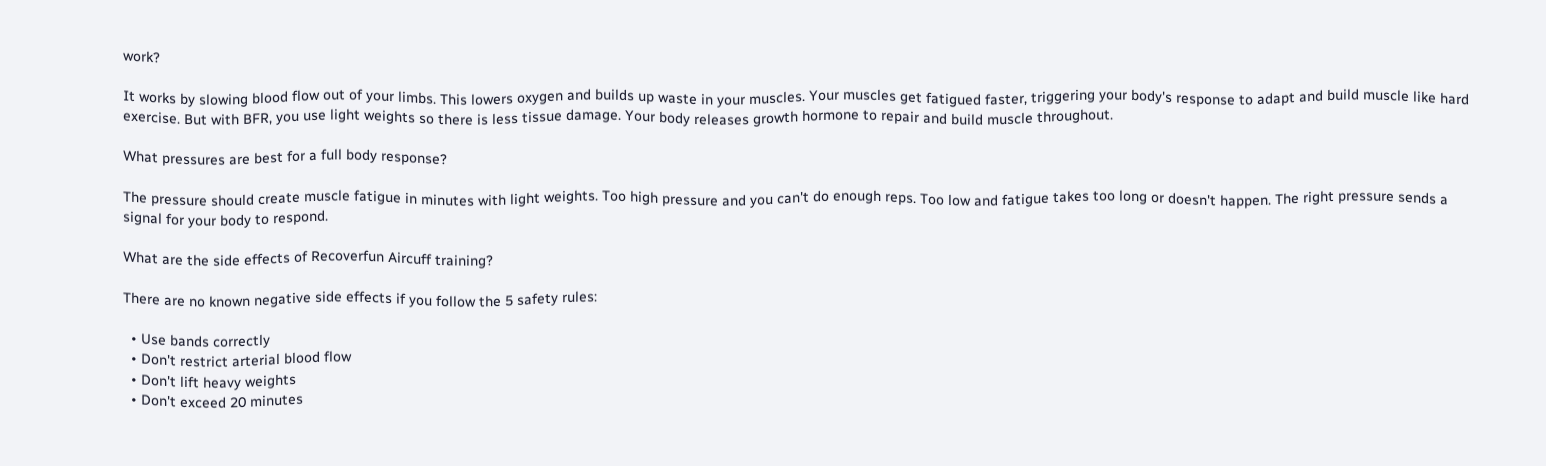work?

It works by slowing blood flow out of your limbs. This lowers oxygen and builds up waste in your muscles. Your muscles get fatigued faster, triggering your body's response to adapt and build muscle like hard exercise. But with BFR, you use light weights so there is less tissue damage. Your body releases growth hormone to repair and build muscle throughout.

What pressures are best for a full body response?

The pressure should create muscle fatigue in minutes with light weights. Too high pressure and you can't do enough reps. Too low and fatigue takes too long or doesn't happen. The right pressure sends a signal for your body to respond.

What are the side effects of Recoverfun Aircuff training?

There are no known negative side effects if you follow the 5 safety rules:

  • Use bands correctly
  • Don't restrict arterial blood flow
  • Don't lift heavy weights
  • Don't exceed 20 minutes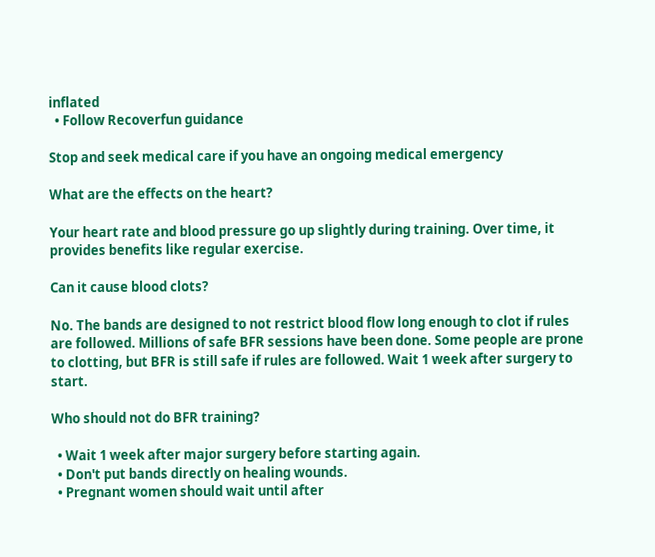inflated
  • Follow Recoverfun guidance

Stop and seek medical care if you have an ongoing medical emergency

What are the effects on the heart?

Your heart rate and blood pressure go up slightly during training. Over time, it provides benefits like regular exercise.

Can it cause blood clots?

No. The bands are designed to not restrict blood flow long enough to clot if rules are followed. Millions of safe BFR sessions have been done. Some people are prone to clotting, but BFR is still safe if rules are followed. Wait 1 week after surgery to start.

Who should not do BFR training?

  • Wait 1 week after major surgery before starting again.
  • Don't put bands directly on healing wounds.
  • Pregnant women should wait until after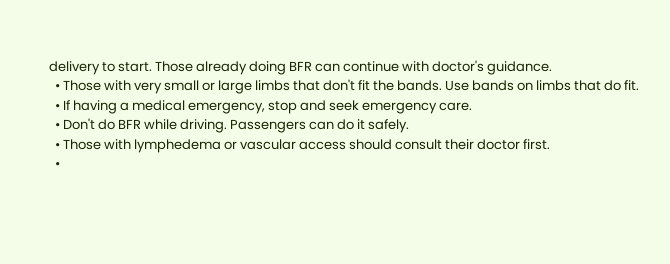delivery to start. Those already doing BFR can continue with doctor's guidance.
  • Those with very small or large limbs that don't fit the bands. Use bands on limbs that do fit.
  • If having a medical emergency, stop and seek emergency care.
  • Don't do BFR while driving. Passengers can do it safely.
  • Those with lymphedema or vascular access should consult their doctor first.
  •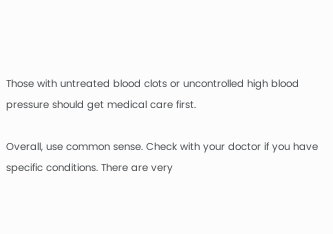Those with untreated blood clots or uncontrolled high blood pressure should get medical care first.

Overall, use common sense. Check with your doctor if you have specific conditions. There are very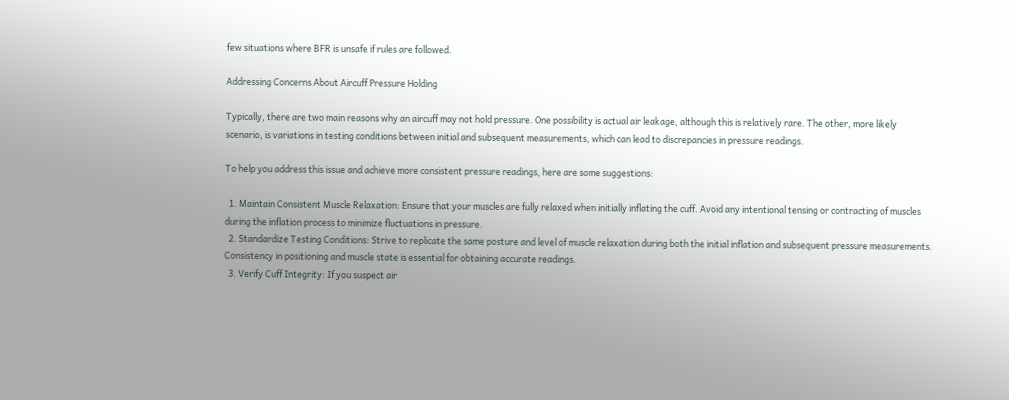few situations where BFR is unsafe if rules are followed.

Addressing Concerns About Aircuff Pressure Holding

Typically, there are two main reasons why an aircuff may not hold pressure. One possibility is actual air leakage, although this is relatively rare. The other, more likely scenario, is variations in testing conditions between initial and subsequent measurements, which can lead to discrepancies in pressure readings.

To help you address this issue and achieve more consistent pressure readings, here are some suggestions:

  1. Maintain Consistent Muscle Relaxation: Ensure that your muscles are fully relaxed when initially inflating the cuff. Avoid any intentional tensing or contracting of muscles during the inflation process to minimize fluctuations in pressure.
  2. Standardize Testing Conditions: Strive to replicate the same posture and level of muscle relaxation during both the initial inflation and subsequent pressure measurements. Consistency in positioning and muscle state is essential for obtaining accurate readings.
  3. Verify Cuff Integrity: If you suspect air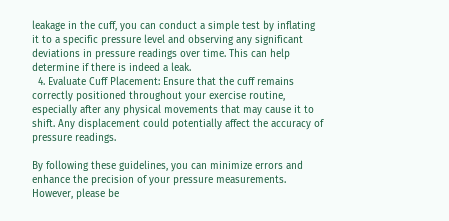leakage in the cuff, you can conduct a simple test by inflating it to a specific pressure level and observing any significant deviations in pressure readings over time. This can help determine if there is indeed a leak.
  4. Evaluate Cuff Placement: Ensure that the cuff remains correctly positioned throughout your exercise routine, especially after any physical movements that may cause it to shift. Any displacement could potentially affect the accuracy of pressure readings.

By following these guidelines, you can minimize errors and enhance the precision of your pressure measurements. However, please be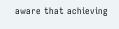aware that achieving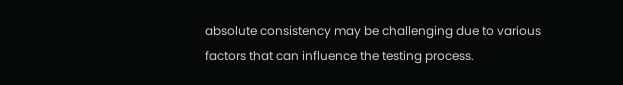absolute consistency may be challenging due to various factors that can influence the testing process.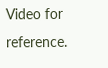Video for reference.